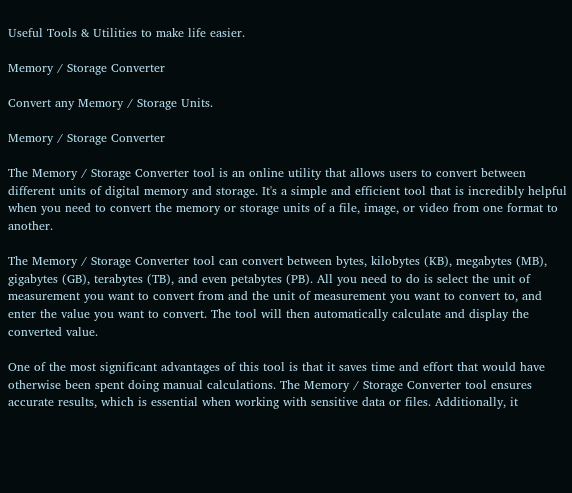Useful Tools & Utilities to make life easier.

Memory / Storage Converter

Convert any Memory / Storage Units.

Memory / Storage Converter

The Memory / Storage Converter tool is an online utility that allows users to convert between different units of digital memory and storage. It's a simple and efficient tool that is incredibly helpful when you need to convert the memory or storage units of a file, image, or video from one format to another.

The Memory / Storage Converter tool can convert between bytes, kilobytes (KB), megabytes (MB), gigabytes (GB), terabytes (TB), and even petabytes (PB). All you need to do is select the unit of measurement you want to convert from and the unit of measurement you want to convert to, and enter the value you want to convert. The tool will then automatically calculate and display the converted value.

One of the most significant advantages of this tool is that it saves time and effort that would have otherwise been spent doing manual calculations. The Memory / Storage Converter tool ensures accurate results, which is essential when working with sensitive data or files. Additionally, it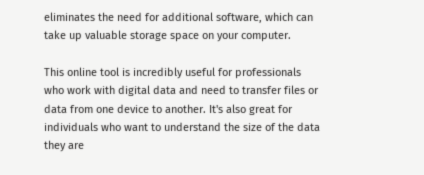eliminates the need for additional software, which can take up valuable storage space on your computer.

This online tool is incredibly useful for professionals who work with digital data and need to transfer files or data from one device to another. It's also great for individuals who want to understand the size of the data they are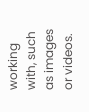working with, such as images or videos.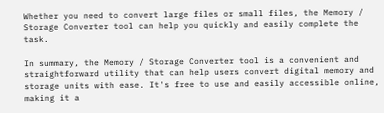Whether you need to convert large files or small files, the Memory / Storage Converter tool can help you quickly and easily complete the task.

In summary, the Memory / Storage Converter tool is a convenient and straightforward utility that can help users convert digital memory and storage units with ease. It's free to use and easily accessible online, making it a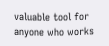valuable tool for anyone who works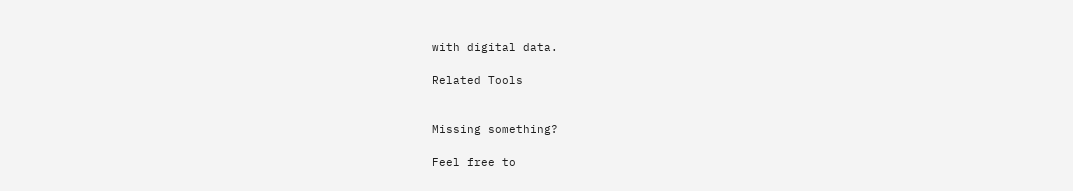with digital data.

Related Tools


Missing something?

Feel free to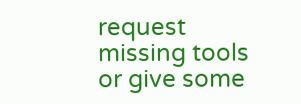request missing tools or give some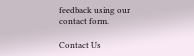feedback using our contact form.

Contact Us